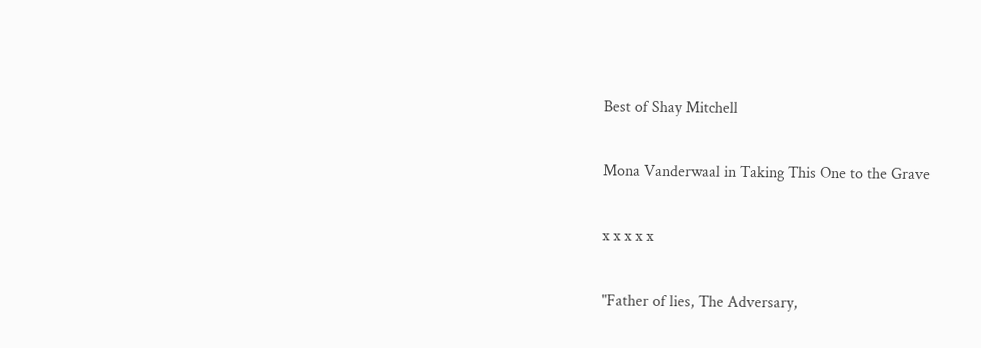Best of Shay Mitchell

Mona Vanderwaal in Taking This One to the Grave

x x x x x

"Father of lies, The Adversary,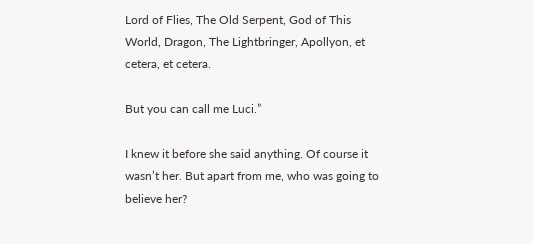Lord of Flies, The Old Serpent, God of This World, Dragon, The Lightbringer, Apollyon, et cetera, et cetera.

But you can call me Luci.”

I knew it before she said anything. Of course it wasn’t her. But apart from me, who was going to believe her?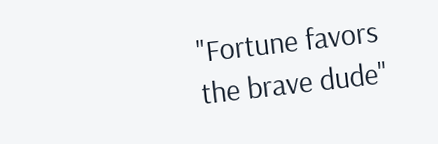"Fortune favors the brave dude"